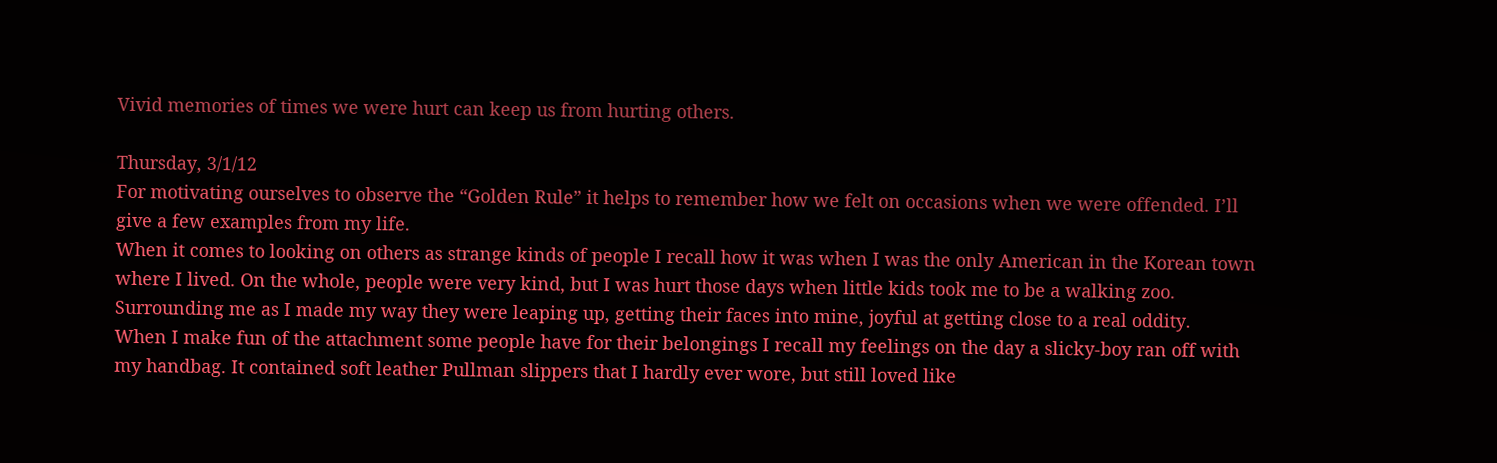Vivid memories of times we were hurt can keep us from hurting others.

Thursday, 3/1/12
For motivating ourselves to observe the “Golden Rule” it helps to remember how we felt on occasions when we were offended. I’ll give a few examples from my life.
When it comes to looking on others as strange kinds of people I recall how it was when I was the only American in the Korean town where I lived. On the whole, people were very kind, but I was hurt those days when little kids took me to be a walking zoo. Surrounding me as I made my way they were leaping up, getting their faces into mine, joyful at getting close to a real oddity.
When I make fun of the attachment some people have for their belongings I recall my feelings on the day a slicky-boy ran off with my handbag. It contained soft leather Pullman slippers that I hardly ever wore, but still loved like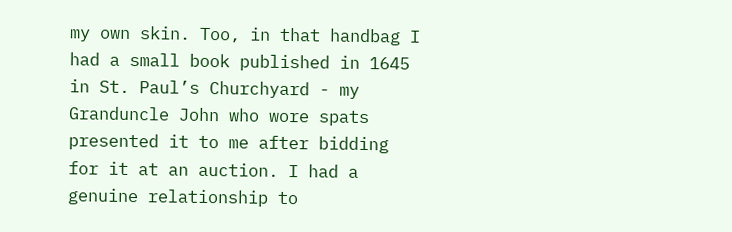my own skin. Too, in that handbag I had a small book published in 1645 in St. Paul’s Churchyard - my Granduncle John who wore spats presented it to me after bidding for it at an auction. I had a genuine relationship to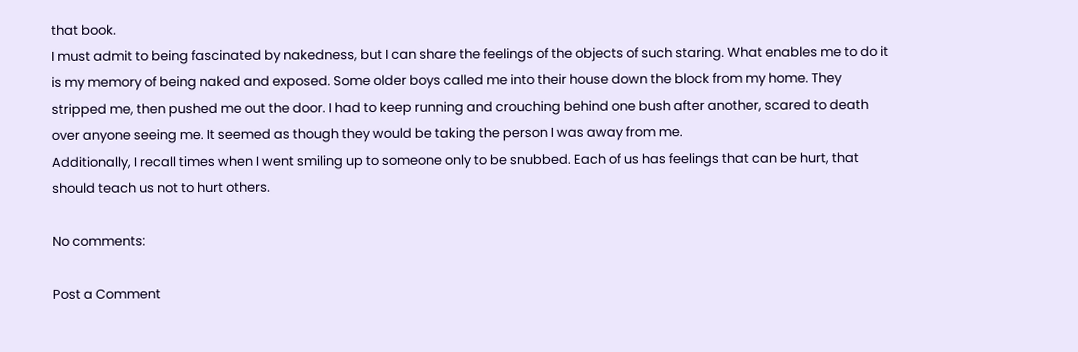that book.
I must admit to being fascinated by nakedness, but I can share the feelings of the objects of such staring. What enables me to do it is my memory of being naked and exposed. Some older boys called me into their house down the block from my home. They stripped me, then pushed me out the door. I had to keep running and crouching behind one bush after another, scared to death over anyone seeing me. It seemed as though they would be taking the person I was away from me.
Additionally, I recall times when I went smiling up to someone only to be snubbed. Each of us has feelings that can be hurt, that should teach us not to hurt others.

No comments:

Post a Comment